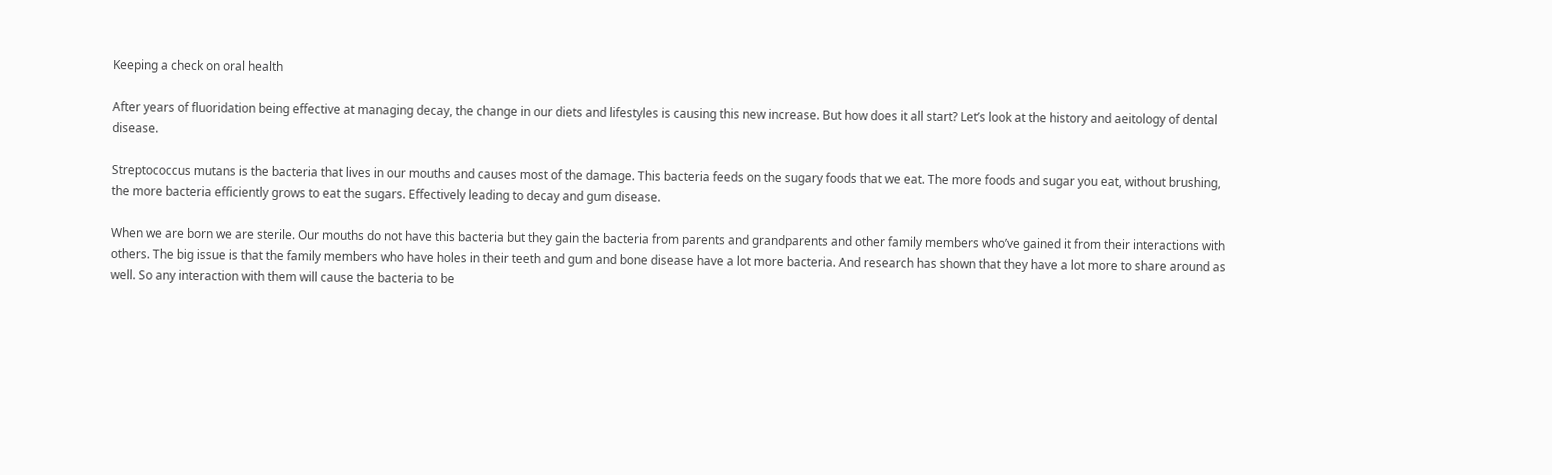Keeping a check on oral health

After years of fluoridation being effective at managing decay, the change in our diets and lifestyles is causing this new increase. But how does it all start? Let’s look at the history and aeitology of dental disease.

Streptococcus mutans is the bacteria that lives in our mouths and causes most of the damage. This bacteria feeds on the sugary foods that we eat. The more foods and sugar you eat, without brushing, the more bacteria efficiently grows to eat the sugars. Effectively leading to decay and gum disease.

When we are born we are sterile. Our mouths do not have this bacteria but they gain the bacteria from parents and grandparents and other family members who’ve gained it from their interactions with others. The big issue is that the family members who have holes in their teeth and gum and bone disease have a lot more bacteria. And research has shown that they have a lot more to share around as well. So any interaction with them will cause the bacteria to be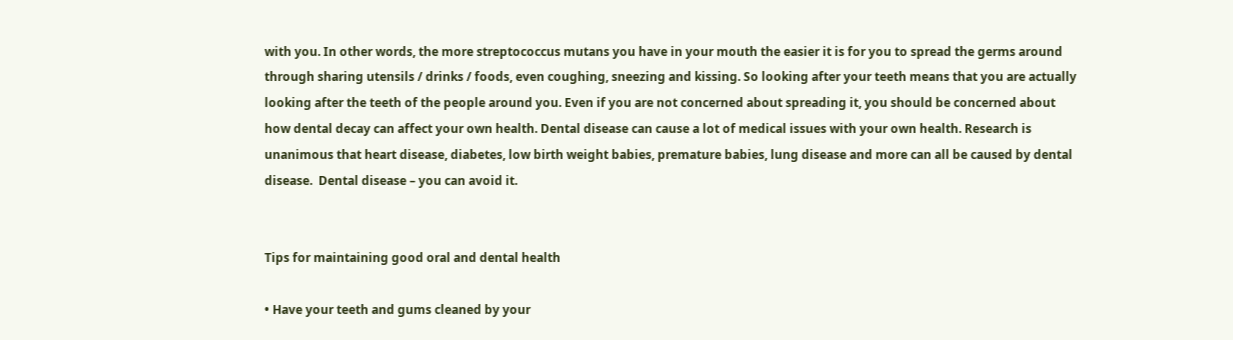with you. In other words, the more streptococcus mutans you have in your mouth the easier it is for you to spread the germs around through sharing utensils / drinks / foods, even coughing, sneezing and kissing. So looking after your teeth means that you are actually looking after the teeth of the people around you. Even if you are not concerned about spreading it, you should be concerned about how dental decay can affect your own health. Dental disease can cause a lot of medical issues with your own health. Research is unanimous that heart disease, diabetes, low birth weight babies, premature babies, lung disease and more can all be caused by dental disease.  Dental disease – you can avoid it.


Tips for maintaining good oral and dental health

• Have your teeth and gums cleaned by your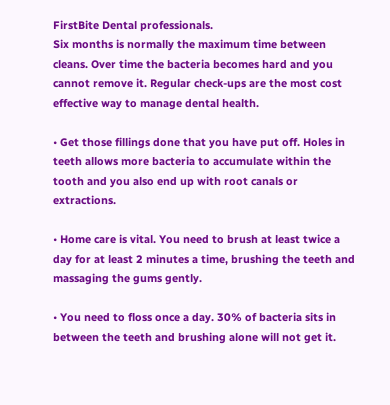FirstBite Dental professionals.
Six months is normally the maximum time between cleans. Over time the bacteria becomes hard and you cannot remove it. Regular check-ups are the most cost effective way to manage dental health.

• Get those fillings done that you have put off. Holes in teeth allows more bacteria to accumulate within the tooth and you also end up with root canals or extractions.

• Home care is vital. You need to brush at least twice a day for at least 2 minutes a time, brushing the teeth and massaging the gums gently.

• You need to floss once a day. 30% of bacteria sits in between the teeth and brushing alone will not get it.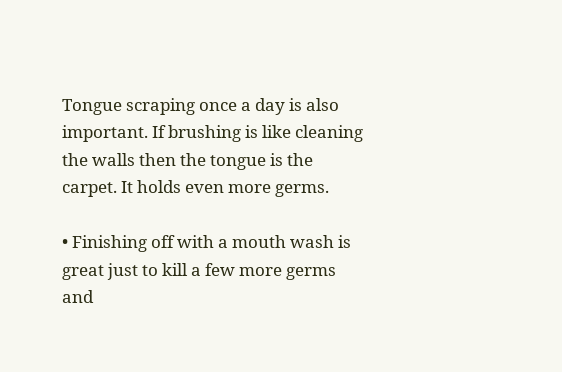Tongue scraping once a day is also important. If brushing is like cleaning the walls then the tongue is the carpet. It holds even more germs.

• Finishing off with a mouth wash is great just to kill a few more germs and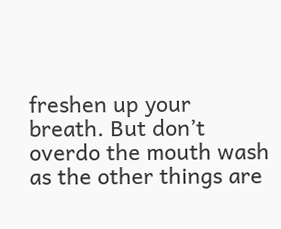freshen up your breath. But don’t overdo the mouth wash as the other things are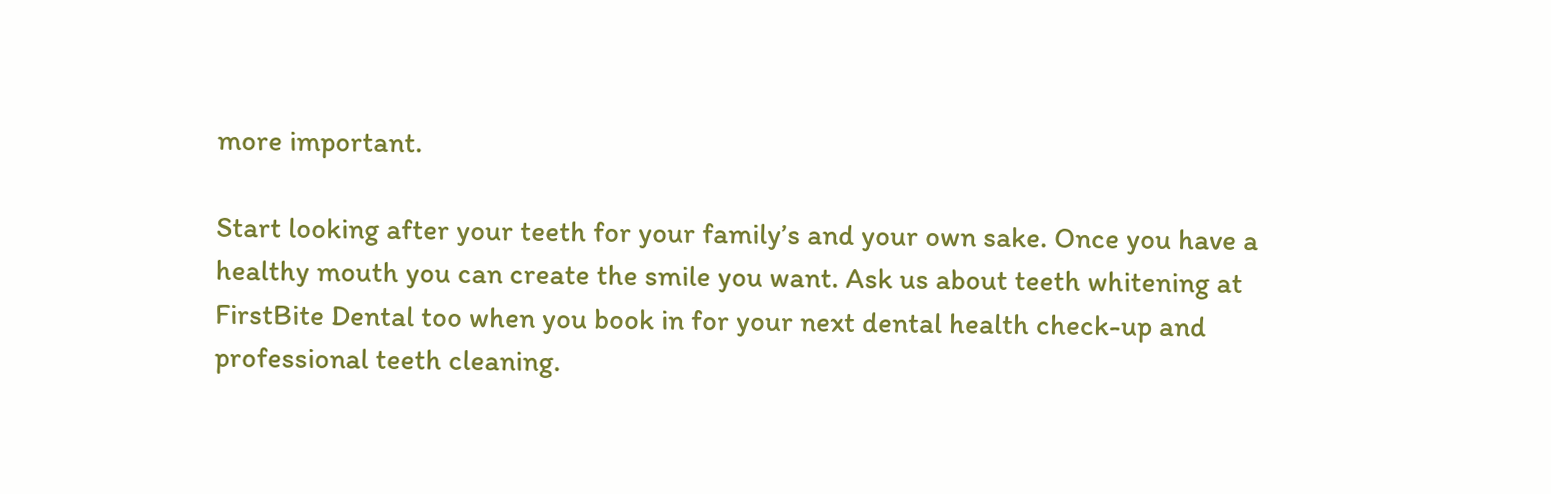more important.

Start looking after your teeth for your family’s and your own sake. Once you have a healthy mouth you can create the smile you want. Ask us about teeth whitening at FirstBite Dental too when you book in for your next dental health check-up and professional teeth cleaning.